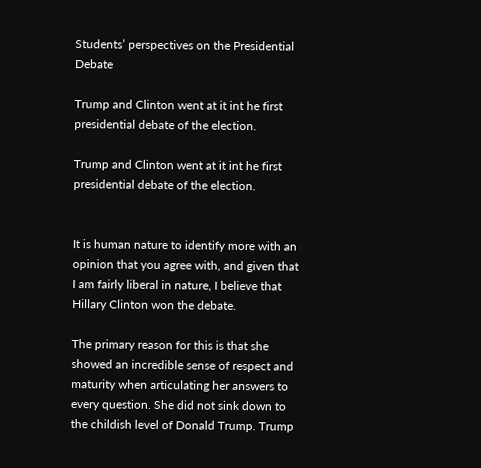Students’ perspectives on the Presidential Debate

Trump and Clinton went at it int he first presidential debate of the election.

Trump and Clinton went at it int he first presidential debate of the election.


It is human nature to identify more with an opinion that you agree with, and given that I am fairly liberal in nature, I believe that Hillary Clinton won the debate.

The primary reason for this is that she showed an incredible sense of respect and maturity when articulating her answers to every question. She did not sink down to the childish level of Donald Trump. Trump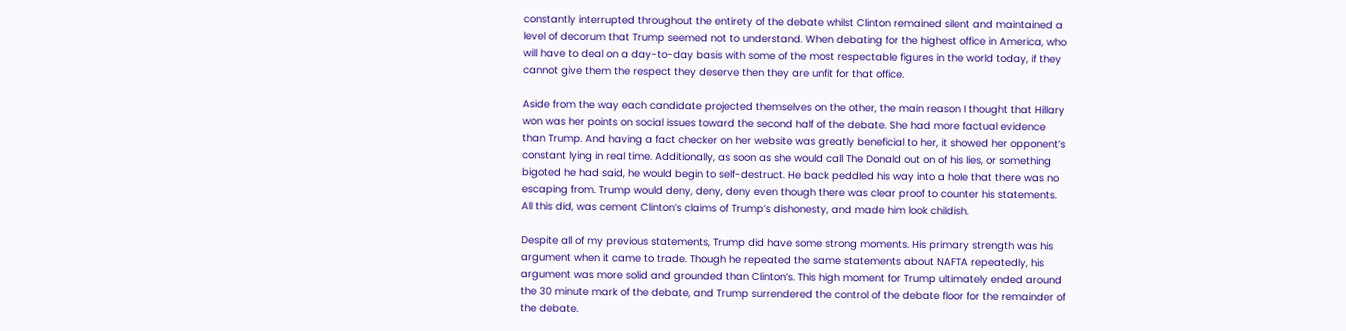constantly interrupted throughout the entirety of the debate whilst Clinton remained silent and maintained a level of decorum that Trump seemed not to understand. When debating for the highest office in America, who will have to deal on a day-to-day basis with some of the most respectable figures in the world today, if they cannot give them the respect they deserve then they are unfit for that office.

Aside from the way each candidate projected themselves on the other, the main reason I thought that Hillary won was her points on social issues toward the second half of the debate. She had more factual evidence than Trump. And having a fact checker on her website was greatly beneficial to her, it showed her opponent’s constant lying in real time. Additionally, as soon as she would call The Donald out on of his lies, or something bigoted he had said, he would begin to self-destruct. He back peddled his way into a hole that there was no escaping from. Trump would deny, deny, deny even though there was clear proof to counter his statements. All this did, was cement Clinton’s claims of Trump’s dishonesty, and made him look childish.

Despite all of my previous statements, Trump did have some strong moments. His primary strength was his argument when it came to trade. Though he repeated the same statements about NAFTA repeatedly, his argument was more solid and grounded than Clinton’s. This high moment for Trump ultimately ended around the 30 minute mark of the debate, and Trump surrendered the control of the debate floor for the remainder of the debate.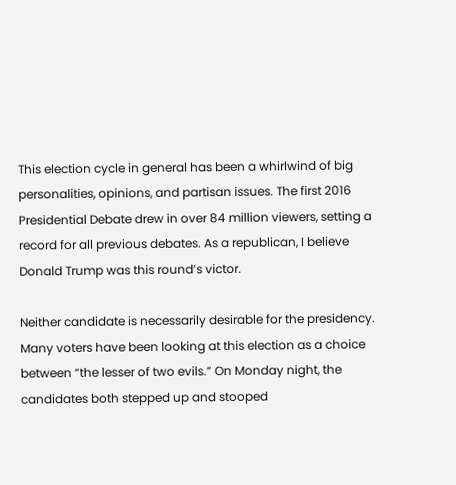This election cycle in general has been a whirlwind of big personalities, opinions, and partisan issues. The first 2016 Presidential Debate drew in over 84 million viewers, setting a record for all previous debates. As a republican, I believe Donald Trump was this round’s victor.

Neither candidate is necessarily desirable for the presidency. Many voters have been looking at this election as a choice between “the lesser of two evils.” On Monday night, the candidates both stepped up and stooped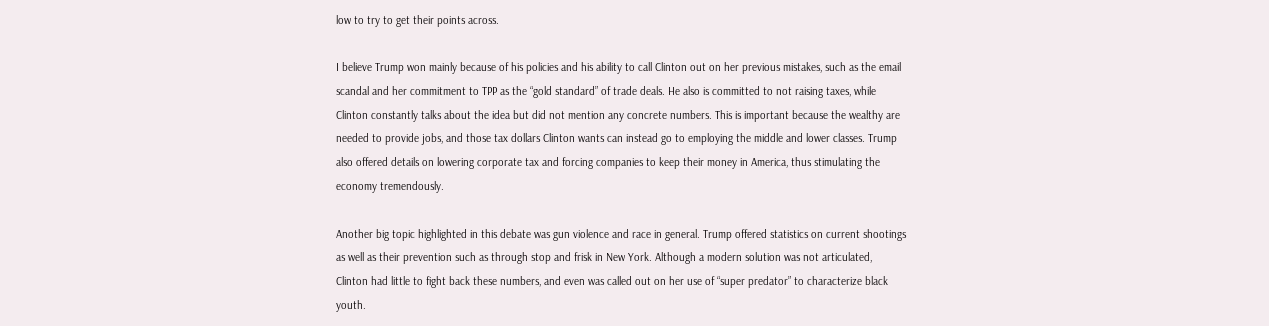low to try to get their points across.

I believe Trump won mainly because of his policies and his ability to call Clinton out on her previous mistakes, such as the email scandal and her commitment to TPP as the “gold standard” of trade deals. He also is committed to not raising taxes, while Clinton constantly talks about the idea but did not mention any concrete numbers. This is important because the wealthy are needed to provide jobs, and those tax dollars Clinton wants can instead go to employing the middle and lower classes. Trump also offered details on lowering corporate tax and forcing companies to keep their money in America, thus stimulating the economy tremendously.

Another big topic highlighted in this debate was gun violence and race in general. Trump offered statistics on current shootings as well as their prevention such as through stop and frisk in New York. Although a modern solution was not articulated, Clinton had little to fight back these numbers, and even was called out on her use of “super predator” to characterize black youth.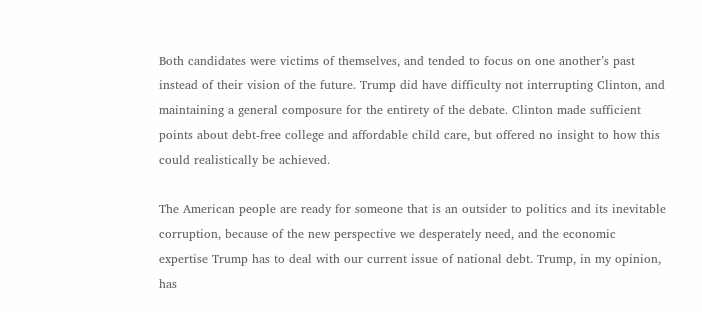Both candidates were victims of themselves, and tended to focus on one another’s past instead of their vision of the future. Trump did have difficulty not interrupting Clinton, and maintaining a general composure for the entirety of the debate. Clinton made sufficient points about debt-free college and affordable child care, but offered no insight to how this could realistically be achieved.

The American people are ready for someone that is an outsider to politics and its inevitable corruption, because of the new perspective we desperately need, and the economic expertise Trump has to deal with our current issue of national debt. Trump, in my opinion, has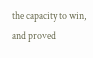the capacity to win, and proved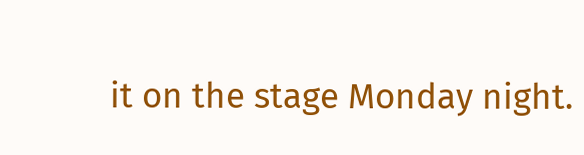it on the stage Monday night.